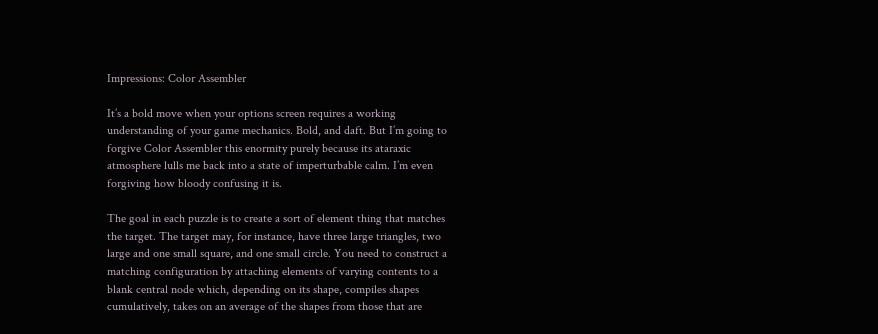Impressions: Color Assembler

It’s a bold move when your options screen requires a working understanding of your game mechanics. Bold, and daft. But I’m going to forgive Color Assembler this enormity purely because its ataraxic atmosphere lulls me back into a state of imperturbable calm. I’m even forgiving how bloody confusing it is.

The goal in each puzzle is to create a sort of element thing that matches the target. The target may, for instance, have three large triangles, two large and one small square, and one small circle. You need to construct a matching configuration by attaching elements of varying contents to a blank central node which, depending on its shape, compiles shapes cumulatively, takes on an average of the shapes from those that are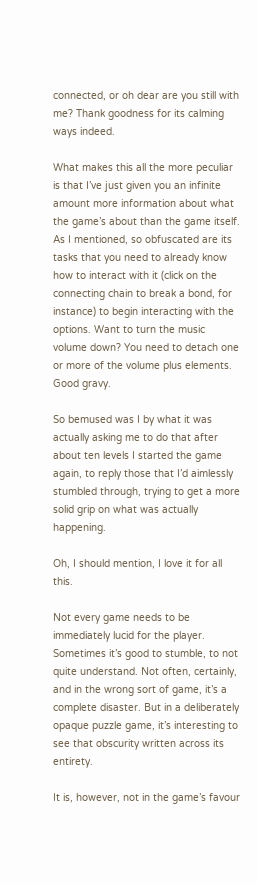connected, or oh dear are you still with me? Thank goodness for its calming ways indeed.

What makes this all the more peculiar is that I’ve just given you an infinite amount more information about what the game’s about than the game itself. As I mentioned, so obfuscated are its tasks that you need to already know how to interact with it (click on the connecting chain to break a bond, for instance) to begin interacting with the options. Want to turn the music volume down? You need to detach one or more of the volume plus elements. Good gravy.

So bemused was I by what it was actually asking me to do that after about ten levels I started the game again, to reply those that I’d aimlessly stumbled through, trying to get a more solid grip on what was actually happening.

Oh, I should mention, I love it for all this.

Not every game needs to be immediately lucid for the player. Sometimes it’s good to stumble, to not quite understand. Not often, certainly, and in the wrong sort of game, it’s a complete disaster. But in a deliberately opaque puzzle game, it’s interesting to see that obscurity written across its entirety.

It is, however, not in the game’s favour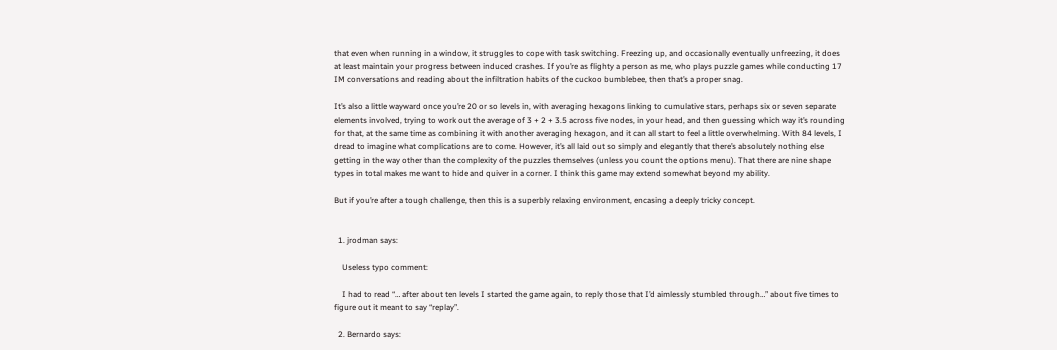that even when running in a window, it struggles to cope with task switching. Freezing up, and occasionally eventually unfreezing, it does at least maintain your progress between induced crashes. If you’re as flighty a person as me, who plays puzzle games while conducting 17 IM conversations and reading about the infiltration habits of the cuckoo bumblebee, then that’s a proper snag.

It’s also a little wayward once you’re 20 or so levels in, with averaging hexagons linking to cumulative stars, perhaps six or seven separate elements involved, trying to work out the average of 3 + 2 + 3.5 across five nodes, in your head, and then guessing which way it’s rounding for that, at the same time as combining it with another averaging hexagon, and it can all start to feel a little overwhelming. With 84 levels, I dread to imagine what complications are to come. However, it’s all laid out so simply and elegantly that there’s absolutely nothing else getting in the way other than the complexity of the puzzles themselves (unless you count the options menu). That there are nine shape types in total makes me want to hide and quiver in a corner. I think this game may extend somewhat beyond my ability.

But if you’re after a tough challenge, then this is a superbly relaxing environment, encasing a deeply tricky concept.


  1. jrodman says:

    Useless typo comment:

    I had to read “… after about ten levels I started the game again, to reply those that I’d aimlessly stumbled through…” about five times to figure out it meant to say “replay”.

  2. Bernardo says: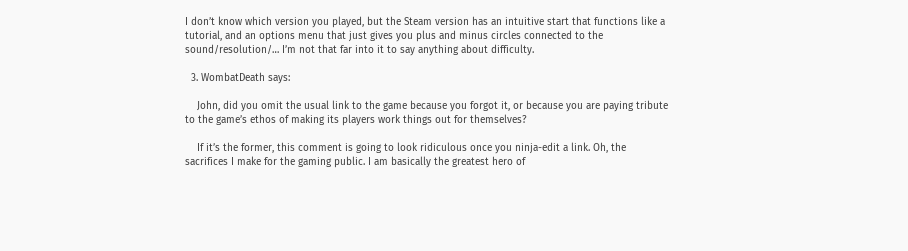I don’t know which version you played, but the Steam version has an intuitive start that functions like a tutorial, and an options menu that just gives you plus and minus circles connected to the sound/resolution/… I’m not that far into it to say anything about difficulty.

  3. WombatDeath says:

    John, did you omit the usual link to the game because you forgot it, or because you are paying tribute to the game’s ethos of making its players work things out for themselves?

    If it’s the former, this comment is going to look ridiculous once you ninja-edit a link. Oh, the sacrifices I make for the gaming public. I am basically the greatest hero of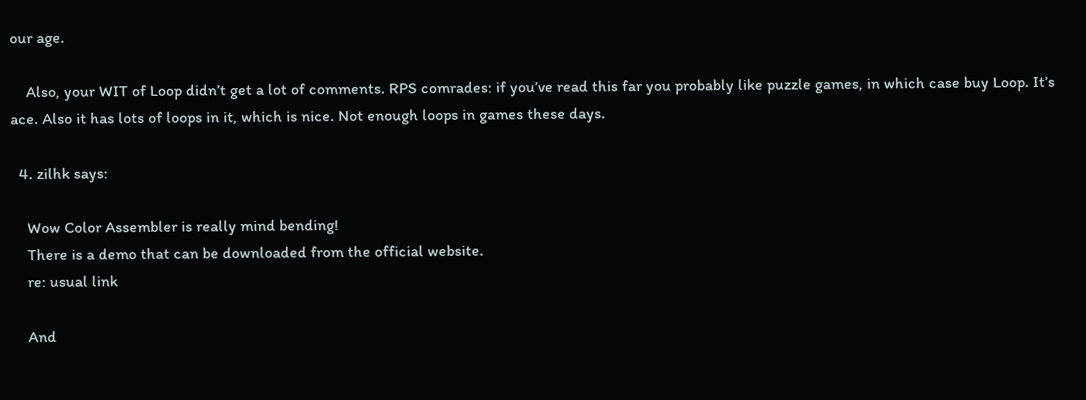our age.

    Also, your WIT of Loop didn’t get a lot of comments. RPS comrades: if you’ve read this far you probably like puzzle games, in which case buy Loop. It’s ace. Also it has lots of loops in it, which is nice. Not enough loops in games these days.

  4. zilhk says:

    Wow Color Assembler is really mind bending!
    There is a demo that can be downloaded from the official website.
    re: usual link

    And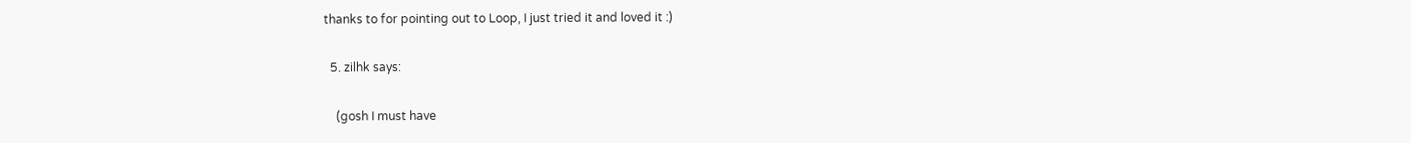thanks to for pointing out to Loop, I just tried it and loved it :)

  5. zilhk says:

    (gosh I must have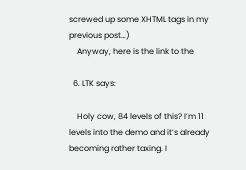screwed up some XHTML tags in my previous post…)
    Anyway, here is the link to the

  6. LTK says:

    Holy cow, 84 levels of this? I’m 11 levels into the demo and it’s already becoming rather taxing. I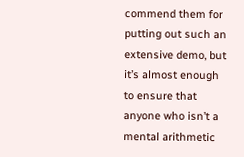commend them for putting out such an extensive demo, but it’s almost enough to ensure that anyone who isn’t a mental arithmetic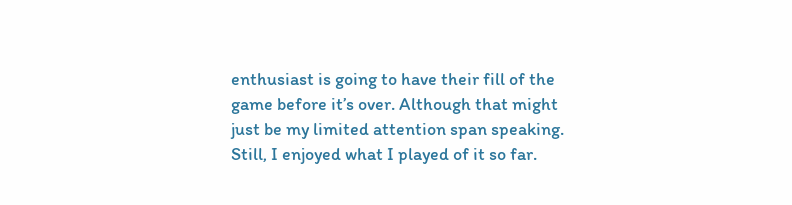enthusiast is going to have their fill of the game before it’s over. Although that might just be my limited attention span speaking. Still, I enjoyed what I played of it so far.